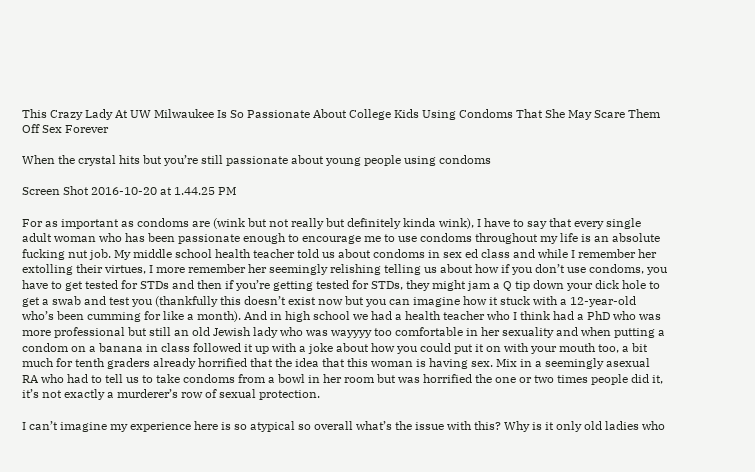This Crazy Lady At UW Milwaukee Is So Passionate About College Kids Using Condoms That She May Scare Them Off Sex Forever

When the crystal hits but you’re still passionate about young people using condoms

Screen Shot 2016-10-20 at 1.44.25 PM

For as important as condoms are (wink but not really but definitely kinda wink), I have to say that every single adult woman who has been passionate enough to encourage me to use condoms throughout my life is an absolute fucking nut job. My middle school health teacher told us about condoms in sex ed class and while I remember her extolling their virtues, I more remember her seemingly relishing telling us about how if you don’t use condoms, you have to get tested for STDs and then if you’re getting tested for STDs, they might jam a Q tip down your dick hole to get a swab and test you (thankfully this doesn’t exist now but you can imagine how it stuck with a 12-year-old who’s been cumming for like a month). And in high school we had a health teacher who I think had a PhD who was more professional but still an old Jewish lady who was wayyyy too comfortable in her sexuality and when putting a condom on a banana in class followed it up with a joke about how you could put it on with your mouth too, a bit much for tenth graders already horrified that the idea that this woman is having sex. Mix in a seemingly asexual RA who had to tell us to take condoms from a bowl in her room but was horrified the one or two times people did it, it’s not exactly a murderer’s row of sexual protection.

I can’t imagine my experience here is so atypical so overall what’s the issue with this? Why is it only old ladies who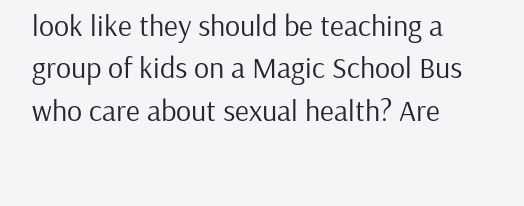look like they should be teaching a group of kids on a Magic School Bus who care about sexual health? Are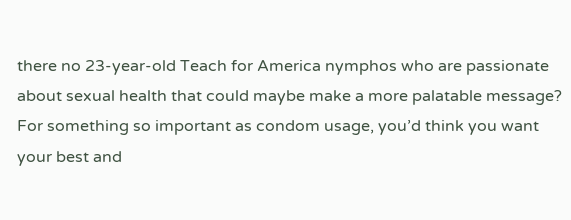there no 23-year-old Teach for America nymphos who are passionate about sexual health that could maybe make a more palatable message? For something so important as condom usage, you’d think you want your best and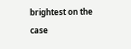brightest on the case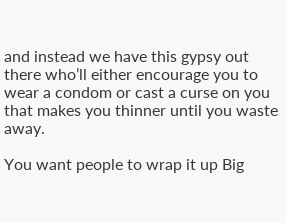and instead we have this gypsy out there who’ll either encourage you to wear a condom or cast a curse on you that makes you thinner until you waste away.

You want people to wrap it up Big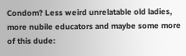Condom? Less weird unrelatable old ladies, more nubile educators and maybe some more of this dude: